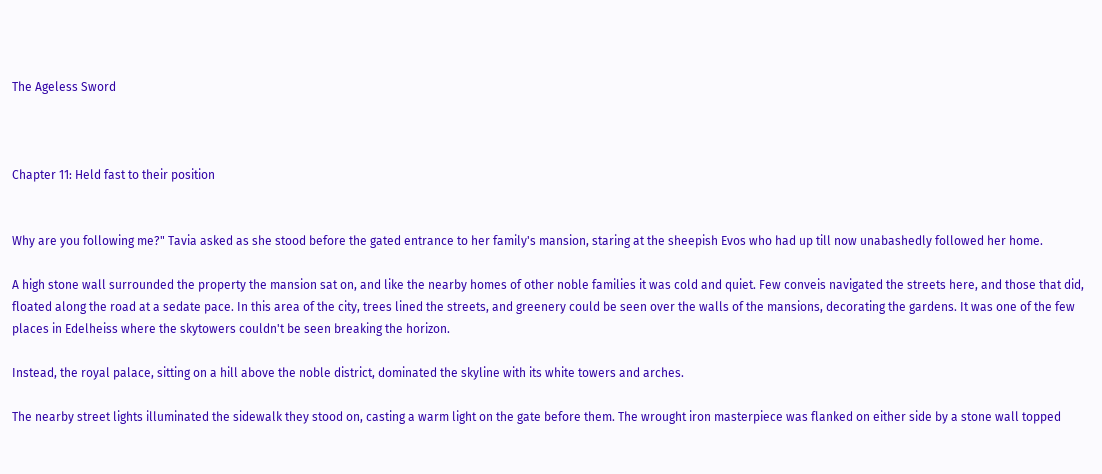The Ageless Sword



Chapter 11: Held fast to their position


Why are you following me?" Tavia asked as she stood before the gated entrance to her family's mansion, staring at the sheepish Evos who had up till now unabashedly followed her home.

A high stone wall surrounded the property the mansion sat on, and like the nearby homes of other noble families it was cold and quiet. Few conveis navigated the streets here, and those that did, floated along the road at a sedate pace. In this area of the city, trees lined the streets, and greenery could be seen over the walls of the mansions, decorating the gardens. It was one of the few places in Edelheiss where the skytowers couldn't be seen breaking the horizon.

Instead, the royal palace, sitting on a hill above the noble district, dominated the skyline with its white towers and arches.

The nearby street lights illuminated the sidewalk they stood on, casting a warm light on the gate before them. The wrought iron masterpiece was flanked on either side by a stone wall topped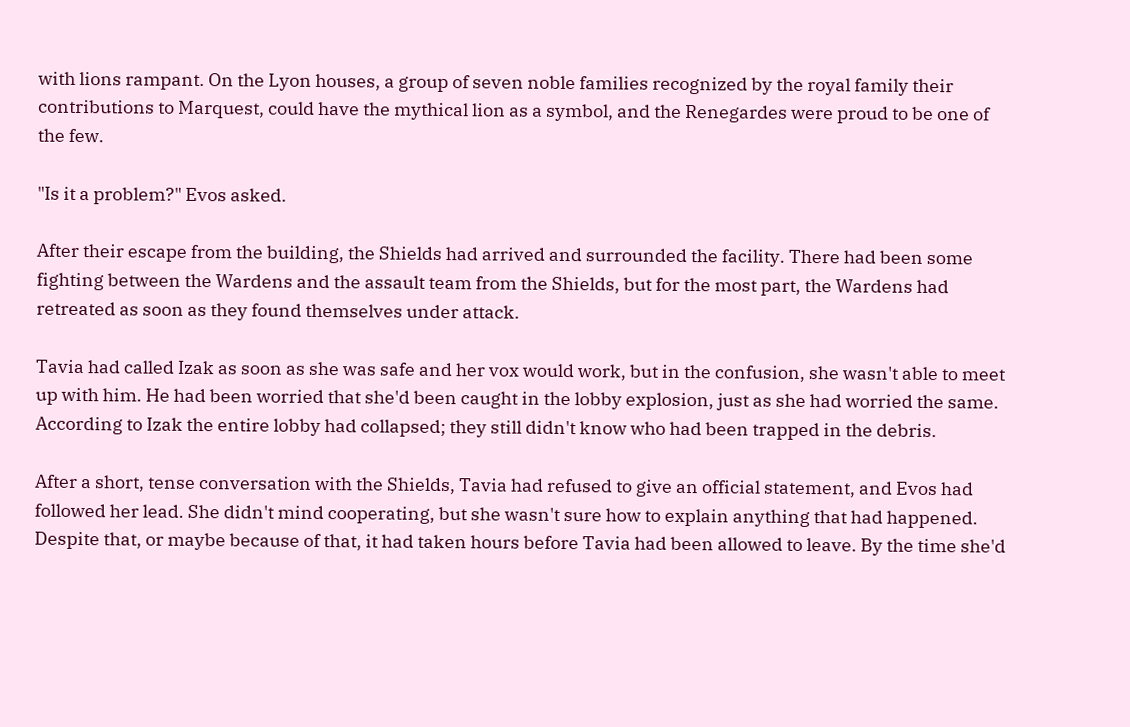with lions rampant. On the Lyon houses, a group of seven noble families recognized by the royal family their contributions to Marquest, could have the mythical lion as a symbol, and the Renegardes were proud to be one of the few.

"Is it a problem?" Evos asked.

After their escape from the building, the Shields had arrived and surrounded the facility. There had been some fighting between the Wardens and the assault team from the Shields, but for the most part, the Wardens had retreated as soon as they found themselves under attack.

Tavia had called Izak as soon as she was safe and her vox would work, but in the confusion, she wasn't able to meet up with him. He had been worried that she'd been caught in the lobby explosion, just as she had worried the same. According to Izak the entire lobby had collapsed; they still didn't know who had been trapped in the debris.

After a short, tense conversation with the Shields, Tavia had refused to give an official statement, and Evos had followed her lead. She didn't mind cooperating, but she wasn't sure how to explain anything that had happened. Despite that, or maybe because of that, it had taken hours before Tavia had been allowed to leave. By the time she'd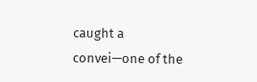caught a convei—one of the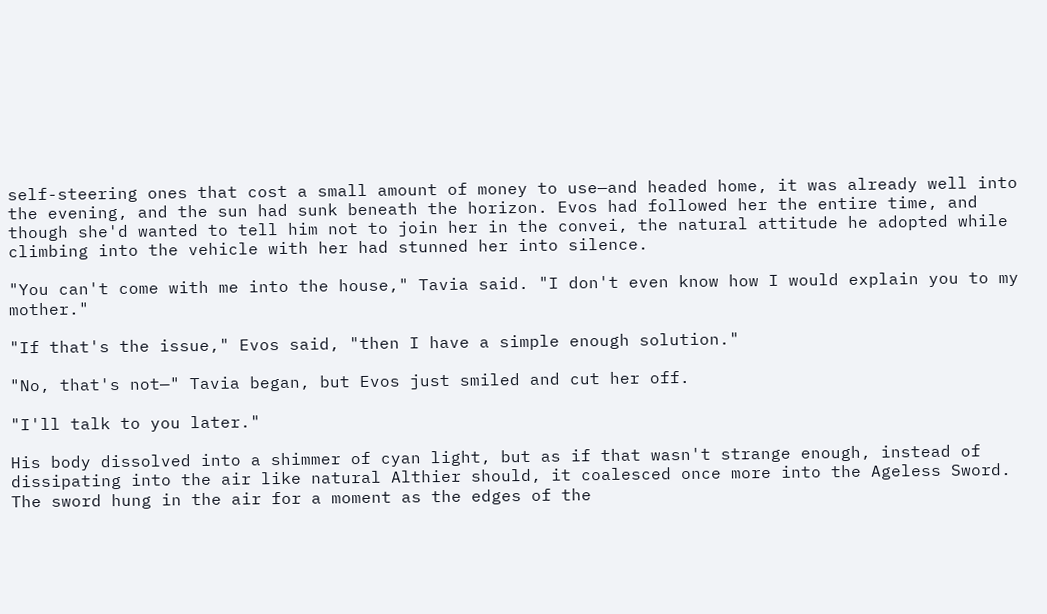self-steering ones that cost a small amount of money to use—and headed home, it was already well into the evening, and the sun had sunk beneath the horizon. Evos had followed her the entire time, and though she'd wanted to tell him not to join her in the convei, the natural attitude he adopted while climbing into the vehicle with her had stunned her into silence.

"You can't come with me into the house," Tavia said. "I don't even know how I would explain you to my mother."

"If that's the issue," Evos said, "then I have a simple enough solution."

"No, that's not—" Tavia began, but Evos just smiled and cut her off.

"I'll talk to you later."

His body dissolved into a shimmer of cyan light, but as if that wasn't strange enough, instead of dissipating into the air like natural Althier should, it coalesced once more into the Ageless Sword. The sword hung in the air for a moment as the edges of the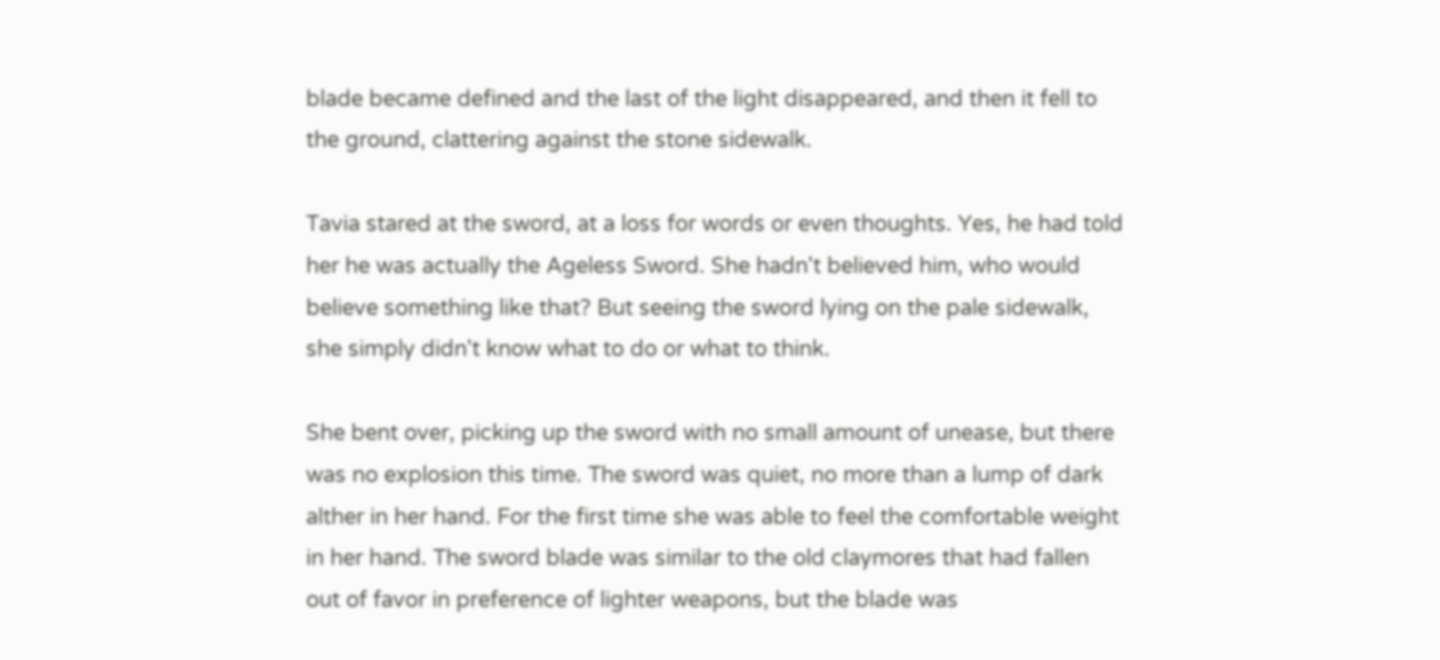blade became defined and the last of the light disappeared, and then it fell to the ground, clattering against the stone sidewalk.

Tavia stared at the sword, at a loss for words or even thoughts. Yes, he had told her he was actually the Ageless Sword. She hadn't believed him, who would believe something like that? But seeing the sword lying on the pale sidewalk, she simply didn't know what to do or what to think.

She bent over, picking up the sword with no small amount of unease, but there was no explosion this time. The sword was quiet, no more than a lump of dark alther in her hand. For the first time she was able to feel the comfortable weight in her hand. The sword blade was similar to the old claymores that had fallen out of favor in preference of lighter weapons, but the blade was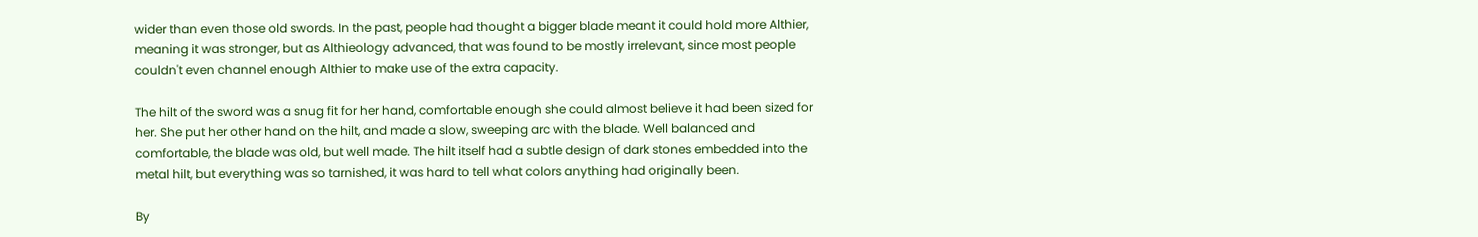wider than even those old swords. In the past, people had thought a bigger blade meant it could hold more Althier, meaning it was stronger, but as Althieology advanced, that was found to be mostly irrelevant, since most people couldn't even channel enough Althier to make use of the extra capacity.

The hilt of the sword was a snug fit for her hand, comfortable enough she could almost believe it had been sized for her. She put her other hand on the hilt, and made a slow, sweeping arc with the blade. Well balanced and comfortable, the blade was old, but well made. The hilt itself had a subtle design of dark stones embedded into the metal hilt, but everything was so tarnished, it was hard to tell what colors anything had originally been.

By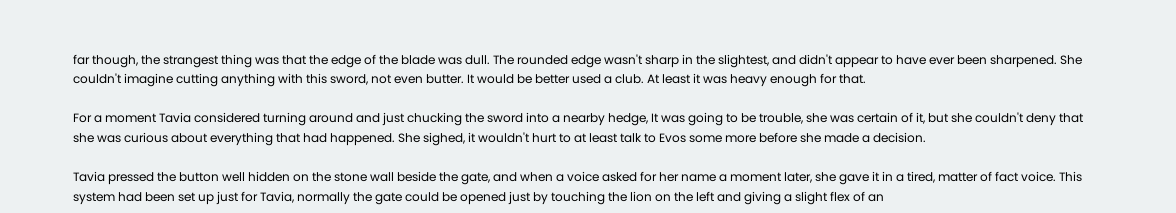far though, the strangest thing was that the edge of the blade was dull. The rounded edge wasn't sharp in the slightest, and didn't appear to have ever been sharpened. She couldn't imagine cutting anything with this sword, not even butter. It would be better used a club. At least it was heavy enough for that.

For a moment Tavia considered turning around and just chucking the sword into a nearby hedge, It was going to be trouble, she was certain of it, but she couldn't deny that she was curious about everything that had happened. She sighed, it wouldn't hurt to at least talk to Evos some more before she made a decision.

Tavia pressed the button well hidden on the stone wall beside the gate, and when a voice asked for her name a moment later, she gave it in a tired, matter of fact voice. This system had been set up just for Tavia, normally the gate could be opened just by touching the lion on the left and giving a slight flex of an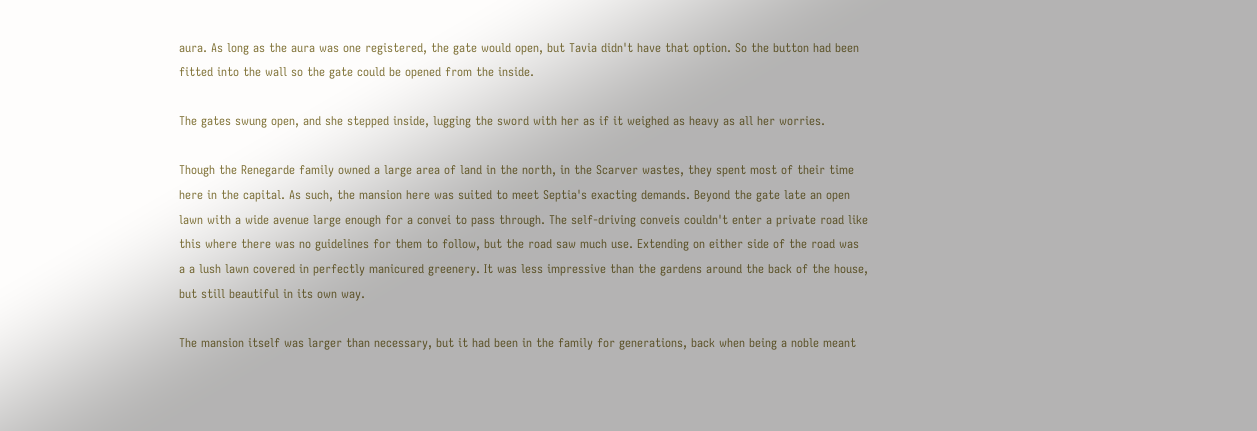aura. As long as the aura was one registered, the gate would open, but Tavia didn't have that option. So the button had been fitted into the wall so the gate could be opened from the inside.

The gates swung open, and she stepped inside, lugging the sword with her as if it weighed as heavy as all her worries.

Though the Renegarde family owned a large area of land in the north, in the Scarver wastes, they spent most of their time here in the capital. As such, the mansion here was suited to meet Septia's exacting demands. Beyond the gate late an open lawn with a wide avenue large enough for a convei to pass through. The self-driving conveis couldn't enter a private road like this where there was no guidelines for them to follow, but the road saw much use. Extending on either side of the road was a a lush lawn covered in perfectly manicured greenery. It was less impressive than the gardens around the back of the house, but still beautiful in its own way.

The mansion itself was larger than necessary, but it had been in the family for generations, back when being a noble meant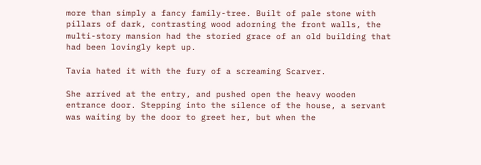more than simply a fancy family-tree. Built of pale stone with pillars of dark, contrasting wood adorning the front walls, the multi-story mansion had the storied grace of an old building that had been lovingly kept up.

Tavia hated it with the fury of a screaming Scarver.

She arrived at the entry, and pushed open the heavy wooden entrance door. Stepping into the silence of the house, a servant was waiting by the door to greet her, but when the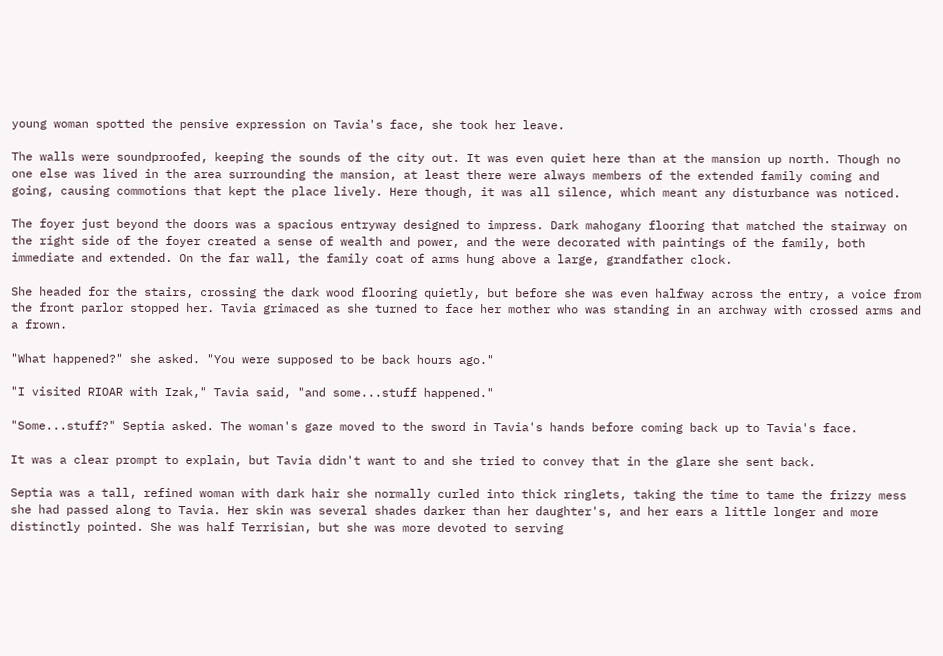young woman spotted the pensive expression on Tavia's face, she took her leave.

The walls were soundproofed, keeping the sounds of the city out. It was even quiet here than at the mansion up north. Though no one else was lived in the area surrounding the mansion, at least there were always members of the extended family coming and going, causing commotions that kept the place lively. Here though, it was all silence, which meant any disturbance was noticed.

The foyer just beyond the doors was a spacious entryway designed to impress. Dark mahogany flooring that matched the stairway on the right side of the foyer created a sense of wealth and power, and the were decorated with paintings of the family, both immediate and extended. On the far wall, the family coat of arms hung above a large, grandfather clock.

She headed for the stairs, crossing the dark wood flooring quietly, but before she was even halfway across the entry, a voice from the front parlor stopped her. Tavia grimaced as she turned to face her mother who was standing in an archway with crossed arms and a frown.

"What happened?" she asked. "You were supposed to be back hours ago."

"I visited RIOAR with Izak," Tavia said, "and some...stuff happened."

"Some...stuff?" Septia asked. The woman's gaze moved to the sword in Tavia's hands before coming back up to Tavia's face.

It was a clear prompt to explain, but Tavia didn't want to and she tried to convey that in the glare she sent back.

Septia was a tall, refined woman with dark hair she normally curled into thick ringlets, taking the time to tame the frizzy mess she had passed along to Tavia. Her skin was several shades darker than her daughter's, and her ears a little longer and more distinctly pointed. She was half Terrisian, but she was more devoted to serving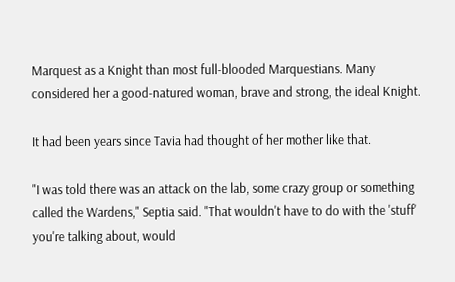Marquest as a Knight than most full-blooded Marquestians. Many considered her a good-natured woman, brave and strong, the ideal Knight.

It had been years since Tavia had thought of her mother like that.

"I was told there was an attack on the lab, some crazy group or something called the Wardens," Septia said. "That wouldn't have to do with the 'stuff' you're talking about, would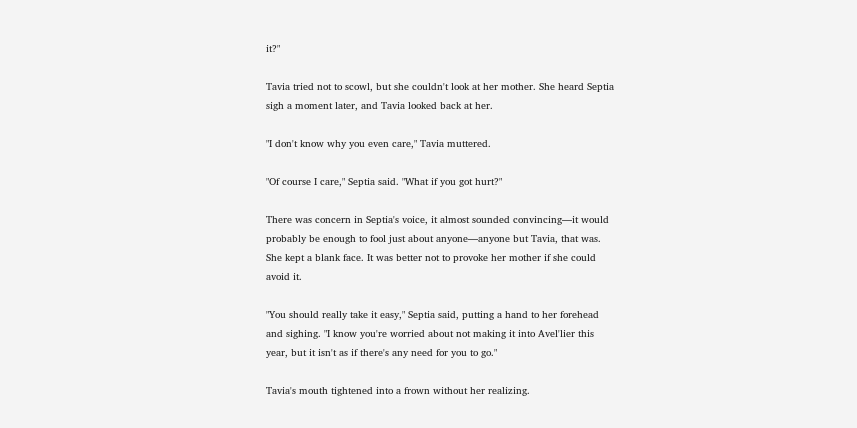it?"

Tavia tried not to scowl, but she couldn't look at her mother. She heard Septia sigh a moment later, and Tavia looked back at her.

"I don't know why you even care," Tavia muttered.

"Of course I care," Septia said. "What if you got hurt?"

There was concern in Septia's voice, it almost sounded convincing—it would probably be enough to fool just about anyone—anyone but Tavia, that was. She kept a blank face. It was better not to provoke her mother if she could avoid it.

"You should really take it easy," Septia said, putting a hand to her forehead and sighing. "I know you're worried about not making it into Avel'lier this year, but it isn't as if there's any need for you to go."

Tavia's mouth tightened into a frown without her realizing.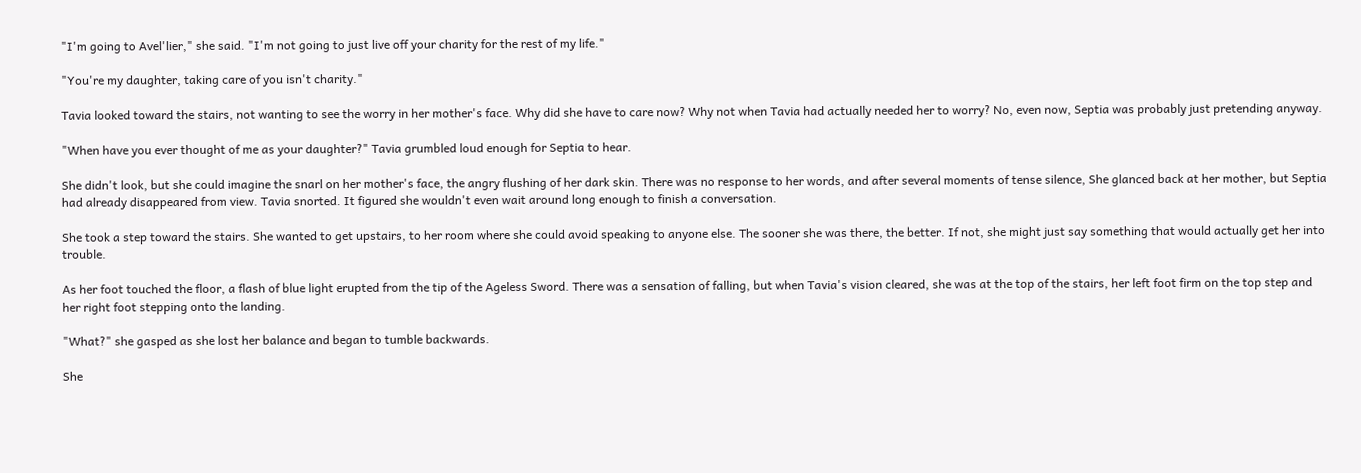"I'm going to Avel'lier," she said. "I'm not going to just live off your charity for the rest of my life."

"You're my daughter, taking care of you isn't charity."

Tavia looked toward the stairs, not wanting to see the worry in her mother's face. Why did she have to care now? Why not when Tavia had actually needed her to worry? No, even now, Septia was probably just pretending anyway.

"When have you ever thought of me as your daughter?" Tavia grumbled loud enough for Septia to hear.

She didn't look, but she could imagine the snarl on her mother's face, the angry flushing of her dark skin. There was no response to her words, and after several moments of tense silence, She glanced back at her mother, but Septia had already disappeared from view. Tavia snorted. It figured she wouldn't even wait around long enough to finish a conversation.

She took a step toward the stairs. She wanted to get upstairs, to her room where she could avoid speaking to anyone else. The sooner she was there, the better. If not, she might just say something that would actually get her into trouble.

As her foot touched the floor, a flash of blue light erupted from the tip of the Ageless Sword. There was a sensation of falling, but when Tavia's vision cleared, she was at the top of the stairs, her left foot firm on the top step and her right foot stepping onto the landing.

"What?" she gasped as she lost her balance and began to tumble backwards.

She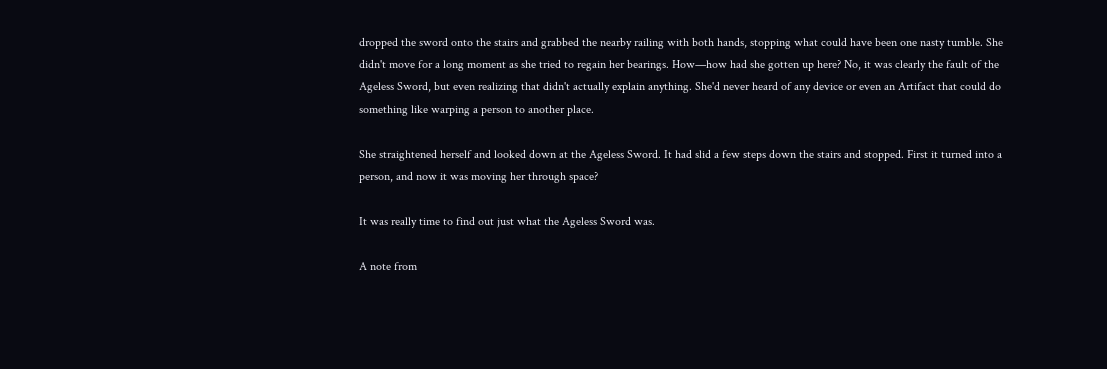dropped the sword onto the stairs and grabbed the nearby railing with both hands, stopping what could have been one nasty tumble. She didn't move for a long moment as she tried to regain her bearings. How—how had she gotten up here? No, it was clearly the fault of the Ageless Sword, but even realizing that didn't actually explain anything. She'd never heard of any device or even an Artifact that could do something like warping a person to another place.

She straightened herself and looked down at the Ageless Sword. It had slid a few steps down the stairs and stopped. First it turned into a person, and now it was moving her through space?

It was really time to find out just what the Ageless Sword was.

A note from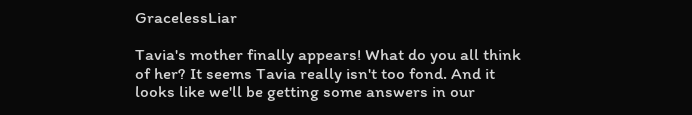GracelessLiar

Tavia's mother finally appears! What do you all think of her? It seems Tavia really isn't too fond. And it looks like we'll be getting some answers in our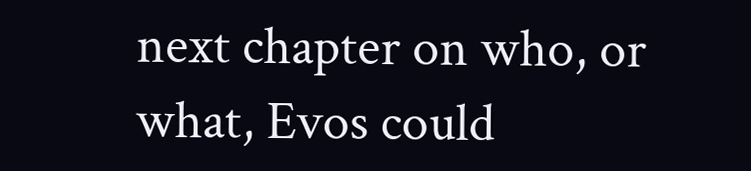next chapter on who, or what, Evos could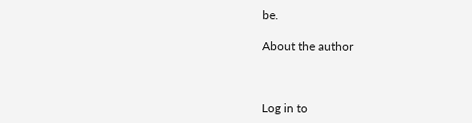be.

About the author



Log in to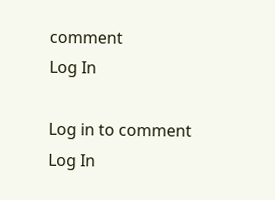comment
Log In

Log in to comment
Log In